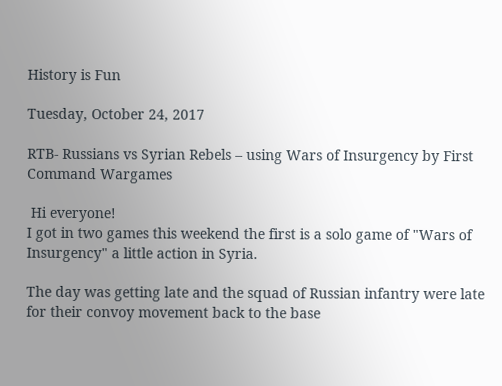History is Fun

Tuesday, October 24, 2017

RTB- Russians vs Syrian Rebels – using Wars of Insurgency by First Command Wargames

 Hi everyone!
I got in two games this weekend the first is a solo game of "Wars of Insurgency" a little action in Syria.

The day was getting late and the squad of Russian infantry were late for their convoy movement back to the base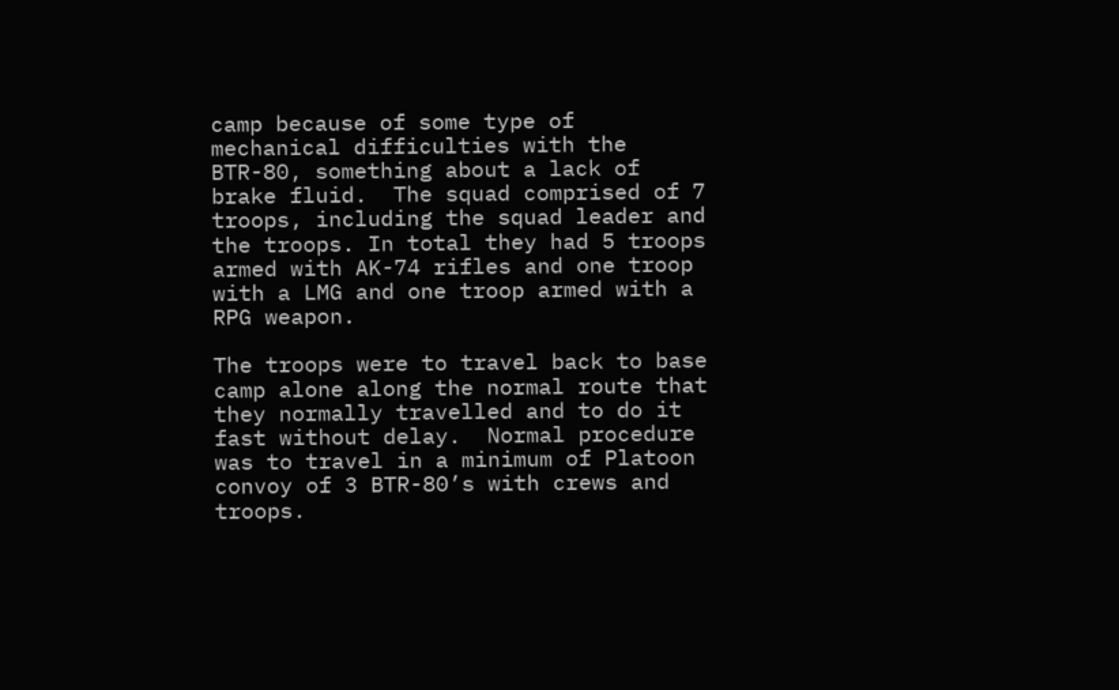camp because of some type of mechanical difficulties with the BTR-80, something about a lack of brake fluid.  The squad comprised of 7 troops, including the squad leader and the troops. In total they had 5 troops armed with AK-74 rifles and one troop with a LMG and one troop armed with a RPG weapon.

The troops were to travel back to base camp alone along the normal route that they normally travelled and to do it fast without delay.  Normal procedure was to travel in a minimum of Platoon convoy of 3 BTR-80’s with crews and troops.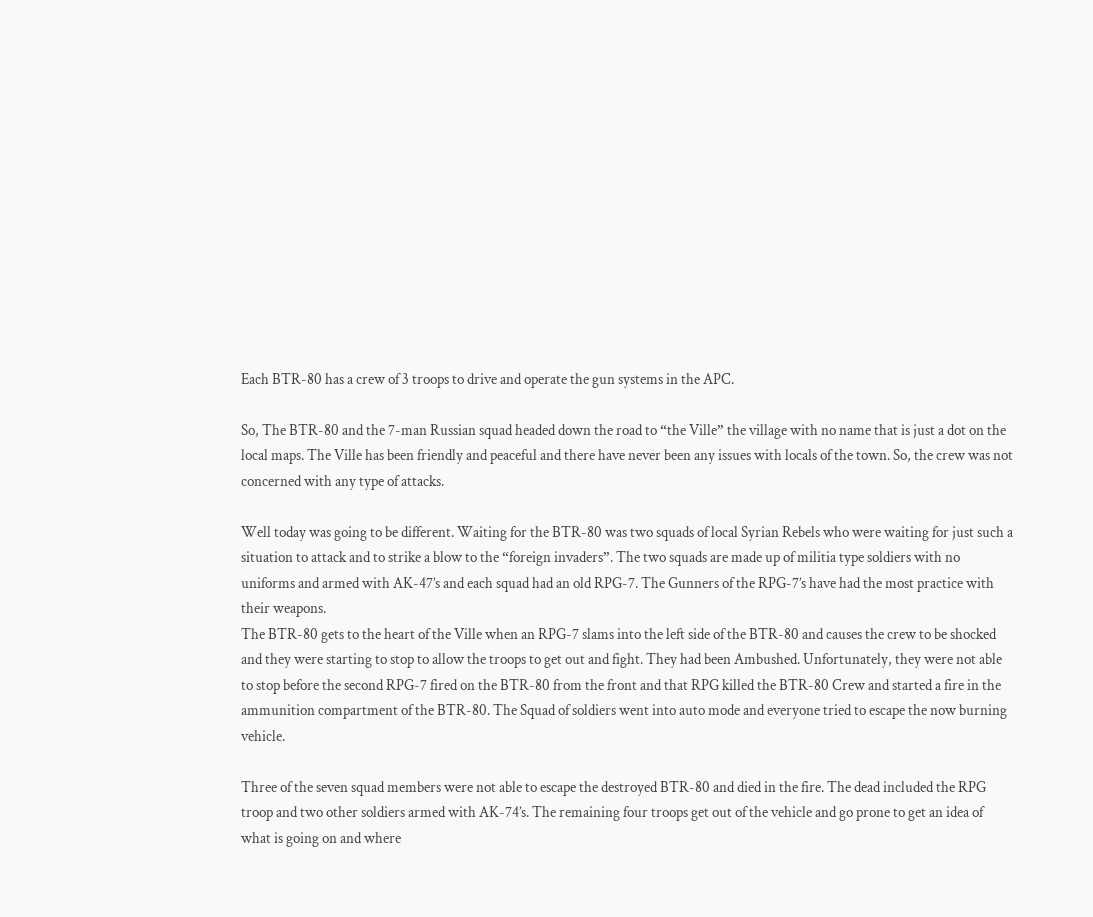Each BTR-80 has a crew of 3 troops to drive and operate the gun systems in the APC.

So, The BTR-80 and the 7-man Russian squad headed down the road to “the Ville” the village with no name that is just a dot on the local maps. The Ville has been friendly and peaceful and there have never been any issues with locals of the town. So, the crew was not concerned with any type of attacks.

Well today was going to be different. Waiting for the BTR-80 was two squads of local Syrian Rebels who were waiting for just such a situation to attack and to strike a blow to the “foreign invaders”. The two squads are made up of militia type soldiers with no uniforms and armed with AK-47’s and each squad had an old RPG-7. The Gunners of the RPG-7’s have had the most practice with their weapons.
The BTR-80 gets to the heart of the Ville when an RPG-7 slams into the left side of the BTR-80 and causes the crew to be shocked and they were starting to stop to allow the troops to get out and fight. They had been Ambushed. Unfortunately, they were not able to stop before the second RPG-7 fired on the BTR-80 from the front and that RPG killed the BTR-80 Crew and started a fire in the ammunition compartment of the BTR-80. The Squad of soldiers went into auto mode and everyone tried to escape the now burning vehicle.

Three of the seven squad members were not able to escape the destroyed BTR-80 and died in the fire. The dead included the RPG troop and two other soldiers armed with AK-74’s. The remaining four troops get out of the vehicle and go prone to get an idea of what is going on and where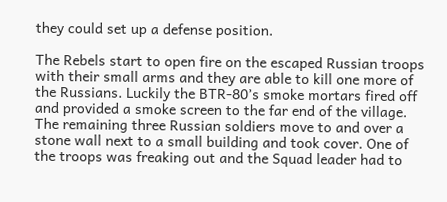they could set up a defense position.

The Rebels start to open fire on the escaped Russian troops with their small arms and they are able to kill one more of the Russians. Luckily the BTR-80’s smoke mortars fired off and provided a smoke screen to the far end of the village.  The remaining three Russian soldiers move to and over a stone wall next to a small building and took cover. One of the troops was freaking out and the Squad leader had to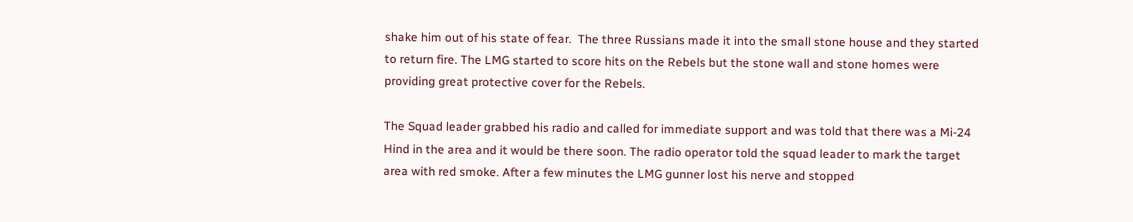shake him out of his state of fear.  The three Russians made it into the small stone house and they started to return fire. The LMG started to score hits on the Rebels but the stone wall and stone homes were providing great protective cover for the Rebels.

The Squad leader grabbed his radio and called for immediate support and was told that there was a Mi-24 Hind in the area and it would be there soon. The radio operator told the squad leader to mark the target area with red smoke. After a few minutes the LMG gunner lost his nerve and stopped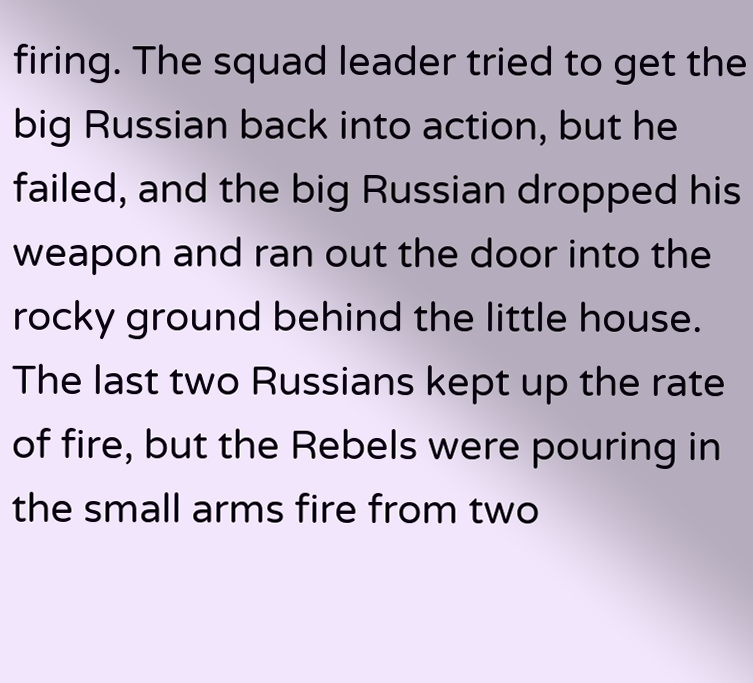firing. The squad leader tried to get the big Russian back into action, but he failed, and the big Russian dropped his weapon and ran out the door into the rocky ground behind the little house.
The last two Russians kept up the rate of fire, but the Rebels were pouring in the small arms fire from two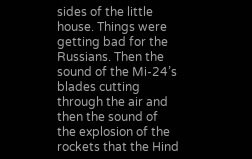sides of the little house. Things were getting bad for the Russians. Then the sound of the Mi-24’s blades cutting through the air and then the sound of the explosion of the rockets that the Hind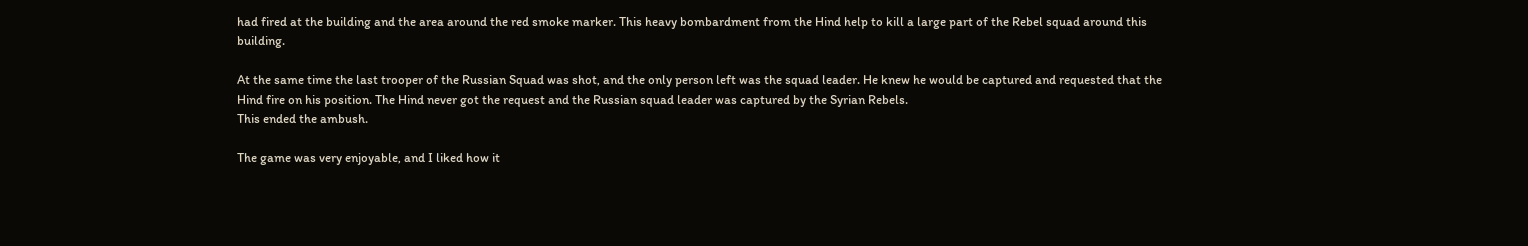had fired at the building and the area around the red smoke marker. This heavy bombardment from the Hind help to kill a large part of the Rebel squad around this building.

At the same time the last trooper of the Russian Squad was shot, and the only person left was the squad leader. He knew he would be captured and requested that the Hind fire on his position. The Hind never got the request and the Russian squad leader was captured by the Syrian Rebels.
This ended the ambush.

The game was very enjoyable, and I liked how it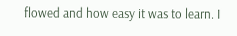flowed and how easy it was to learn. I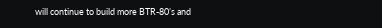will continue to build more BTR-80’s and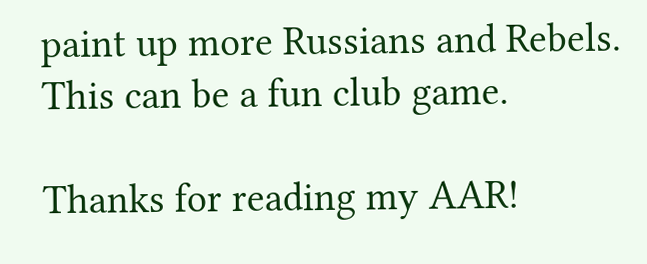paint up more Russians and Rebels.  This can be a fun club game.

Thanks for reading my AAR!